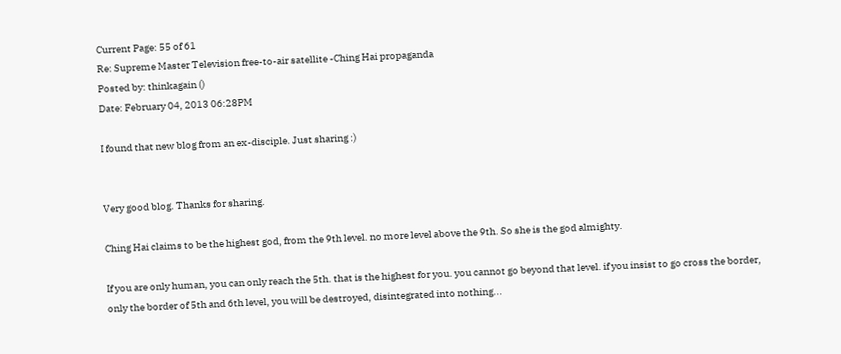Current Page: 55 of 61
Re: Supreme Master Television free-to-air satellite -Ching Hai propaganda
Posted by: thinkagain ()
Date: February 04, 2013 06:28PM

I found that new blog from an ex-disciple. Just sharing :)


Very good blog. Thanks for sharing.

Ching Hai claims to be the highest god, from the 9th level. no more level above the 9th. So she is the god almighty.

If you are only human, you can only reach the 5th. that is the highest for you. you cannot go beyond that level. if you insist to go cross the border, only the border of 5th and 6th level, you will be destroyed, disintegrated into nothing...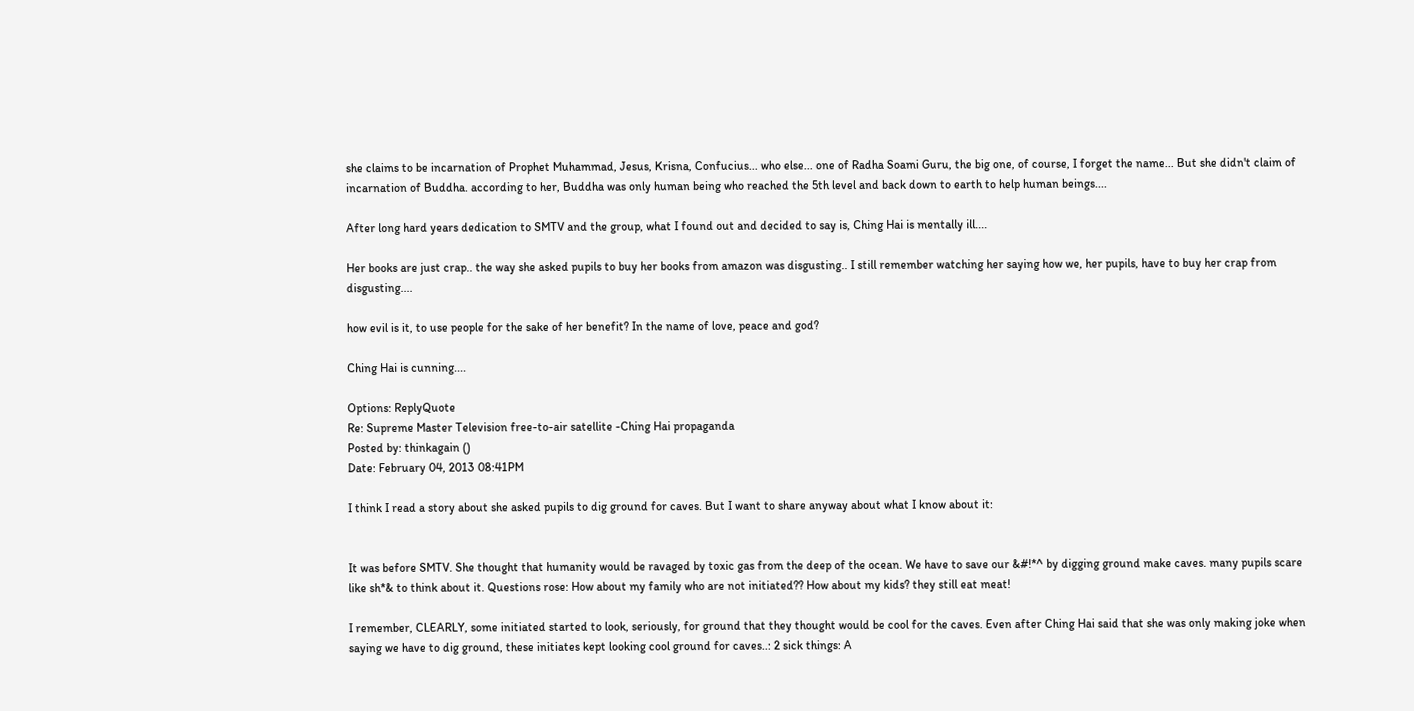she claims to be incarnation of Prophet Muhammad, Jesus, Krisna, Confucius... who else... one of Radha Soami Guru, the big one, of course, I forget the name... But she didn't claim of incarnation of Buddha. according to her, Buddha was only human being who reached the 5th level and back down to earth to help human beings....

After long hard years dedication to SMTV and the group, what I found out and decided to say is, Ching Hai is mentally ill....

Her books are just crap.. the way she asked pupils to buy her books from amazon was disgusting.. I still remember watching her saying how we, her pupils, have to buy her crap from disgusting....

how evil is it, to use people for the sake of her benefit? In the name of love, peace and god?

Ching Hai is cunning....

Options: ReplyQuote
Re: Supreme Master Television free-to-air satellite -Ching Hai propaganda
Posted by: thinkagain ()
Date: February 04, 2013 08:41PM

I think I read a story about she asked pupils to dig ground for caves. But I want to share anyway about what I know about it:


It was before SMTV. She thought that humanity would be ravaged by toxic gas from the deep of the ocean. We have to save our &#!*^ by digging ground make caves. many pupils scare like sh*& to think about it. Questions rose: How about my family who are not initiated?? How about my kids? they still eat meat!

I remember, CLEARLY, some initiated started to look, seriously, for ground that they thought would be cool for the caves. Even after Ching Hai said that she was only making joke when saying we have to dig ground, these initiates kept looking cool ground for caves..: 2 sick things: A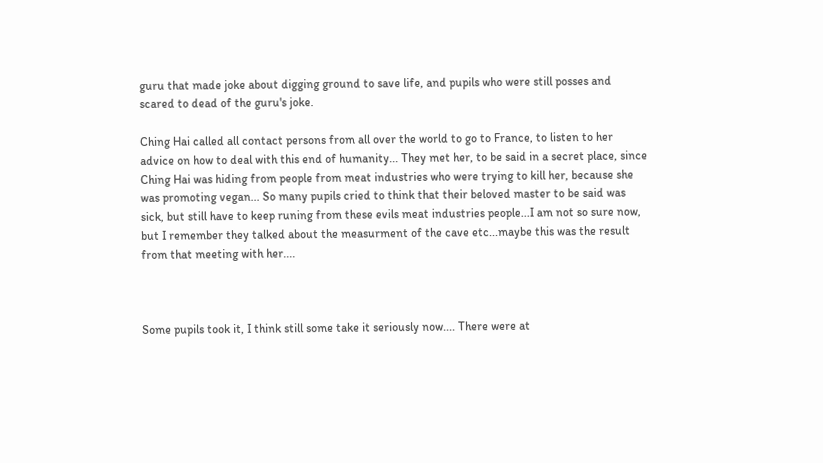guru that made joke about digging ground to save life, and pupils who were still posses and scared to dead of the guru's joke.

Ching Hai called all contact persons from all over the world to go to France, to listen to her advice on how to deal with this end of humanity... They met her, to be said in a secret place, since Ching Hai was hiding from people from meat industries who were trying to kill her, because she was promoting vegan... So many pupils cried to think that their beloved master to be said was sick, but still have to keep runing from these evils meat industries people...I am not so sure now, but I remember they talked about the measurment of the cave etc...maybe this was the result from that meeting with her....



Some pupils took it, I think still some take it seriously now.... There were at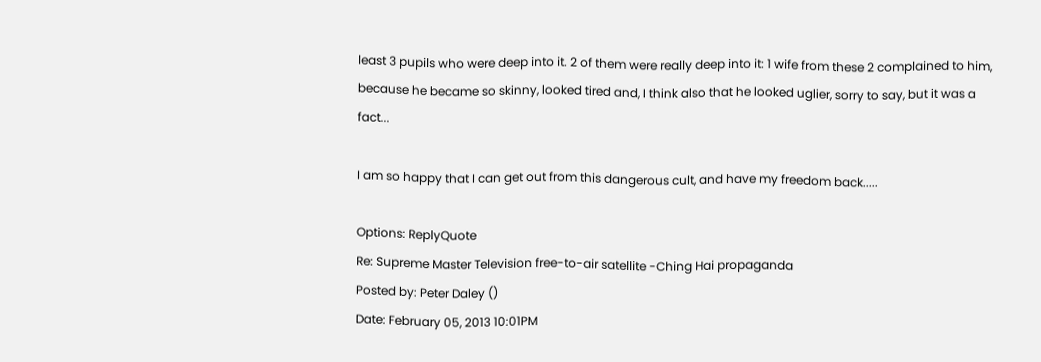least 3 pupils who were deep into it. 2 of them were really deep into it: 1 wife from these 2 complained to him, because he became so skinny, looked tired and, I think also that he looked uglier, sorry to say, but it was a fact...

I am so happy that I can get out from this dangerous cult, and have my freedom back.....

Options: ReplyQuote
Re: Supreme Master Television free-to-air satellite -Ching Hai propaganda
Posted by: Peter Daley ()
Date: February 05, 2013 10:01PM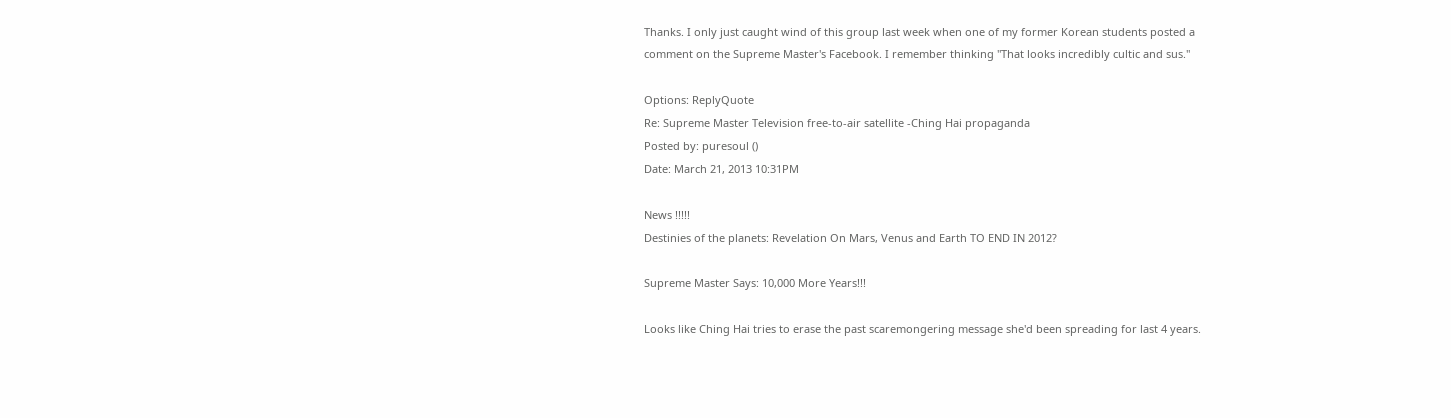Thanks. I only just caught wind of this group last week when one of my former Korean students posted a comment on the Supreme Master's Facebook. I remember thinking "That looks incredibly cultic and sus."

Options: ReplyQuote
Re: Supreme Master Television free-to-air satellite -Ching Hai propaganda
Posted by: puresoul ()
Date: March 21, 2013 10:31PM

News !!!!!
Destinies of the planets: Revelation On Mars, Venus and Earth TO END IN 2012?

Supreme Master Says: 10,000 More Years!!!

Looks like Ching Hai tries to erase the past scaremongering message she'd been spreading for last 4 years.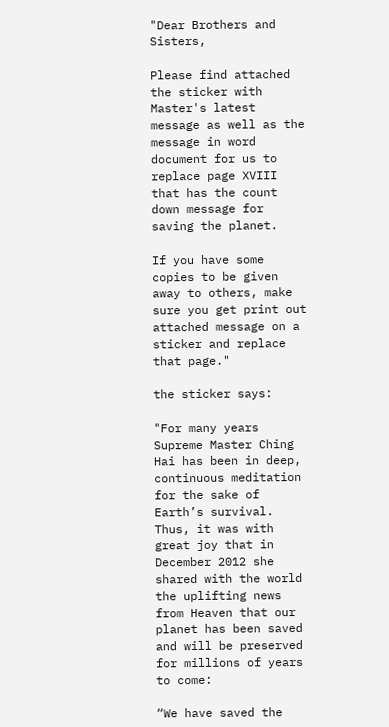"Dear Brothers and Sisters,

Please find attached the sticker with Master's latest message as well as the message in word document for us to replace page XVIII that has the count down message for saving the planet.

If you have some copies to be given away to others, make sure you get print out attached message on a sticker and replace that page."

the sticker says:

"For many years Supreme Master Ching Hai has been in deep, continuous meditation for the sake of Earth’s survival. Thus, it was with great joy that in December 2012 she shared with the world the uplifting news from Heaven that our planet has been saved and will be preserved for millions of years to come:

“We have saved the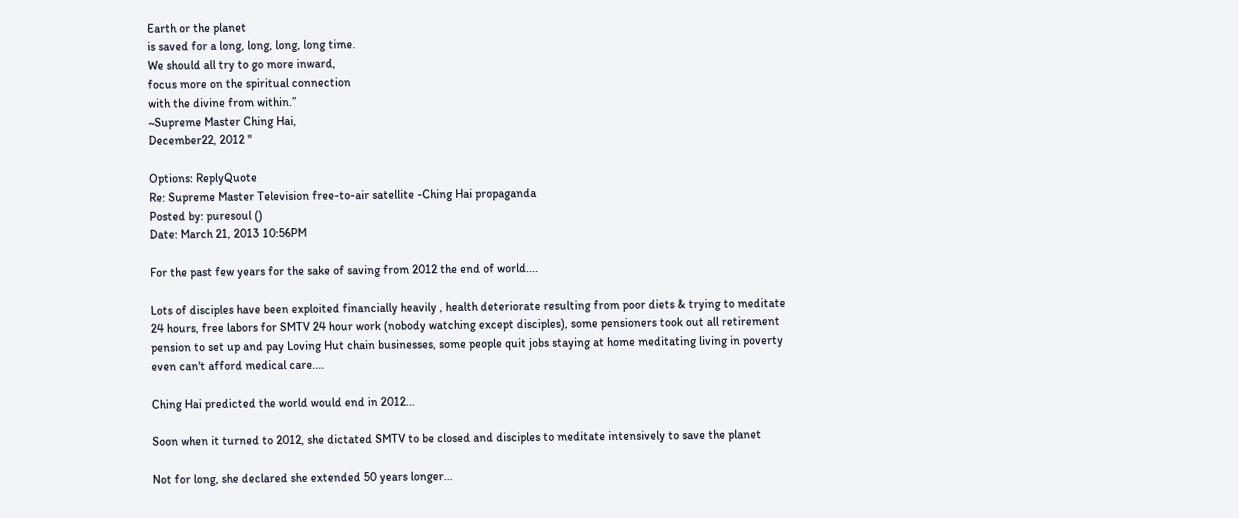Earth or the planet
is saved for a long, long, long, long time.
We should all try to go more inward,
focus more on the spiritual connection
with the divine from within.”
~Supreme Master Ching Hai,
December22, 2012 "

Options: ReplyQuote
Re: Supreme Master Television free-to-air satellite -Ching Hai propaganda
Posted by: puresoul ()
Date: March 21, 2013 10:56PM

For the past few years for the sake of saving from 2012 the end of world....

Lots of disciples have been exploited financially heavily , health deteriorate resulting from poor diets & trying to meditate 24 hours, free labors for SMTV 24 hour work (nobody watching except disciples), some pensioners took out all retirement pension to set up and pay Loving Hut chain businesses, some people quit jobs staying at home meditating living in poverty even can't afford medical care....

Ching Hai predicted the world would end in 2012...

Soon when it turned to 2012, she dictated SMTV to be closed and disciples to meditate intensively to save the planet

Not for long, she declared she extended 50 years longer...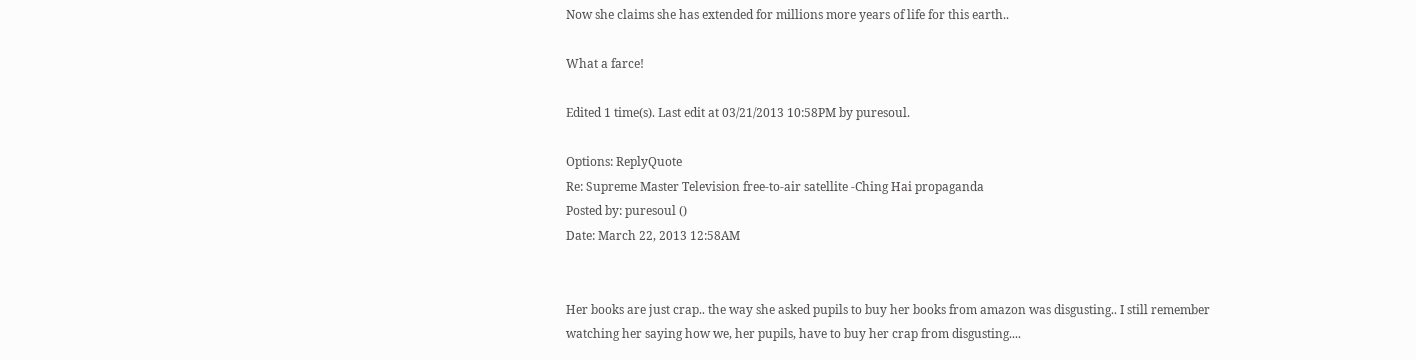Now she claims she has extended for millions more years of life for this earth..

What a farce!

Edited 1 time(s). Last edit at 03/21/2013 10:58PM by puresoul.

Options: ReplyQuote
Re: Supreme Master Television free-to-air satellite -Ching Hai propaganda
Posted by: puresoul ()
Date: March 22, 2013 12:58AM


Her books are just crap.. the way she asked pupils to buy her books from amazon was disgusting.. I still remember watching her saying how we, her pupils, have to buy her crap from disgusting....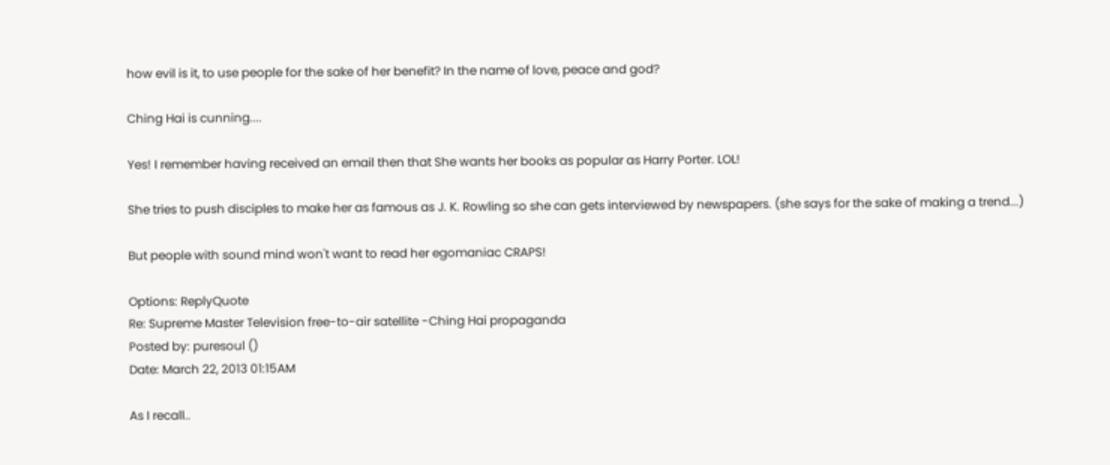how evil is it, to use people for the sake of her benefit? In the name of love, peace and god?

Ching Hai is cunning....

Yes! I remember having received an email then that She wants her books as popular as Harry Porter. LOL!

She tries to push disciples to make her as famous as J. K. Rowling so she can gets interviewed by newspapers. (she says for the sake of making a trend...)

But people with sound mind won't want to read her egomaniac CRAPS!

Options: ReplyQuote
Re: Supreme Master Television free-to-air satellite -Ching Hai propaganda
Posted by: puresoul ()
Date: March 22, 2013 01:15AM

As I recall..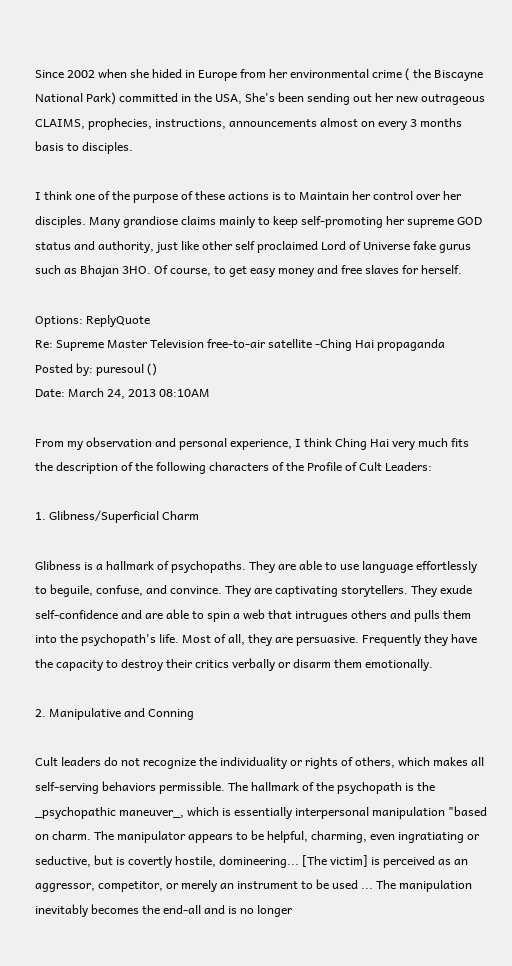Since 2002 when she hided in Europe from her environmental crime ( the Biscayne National Park) committed in the USA, She's been sending out her new outrageous CLAIMS, prophecies, instructions, announcements almost on every 3 months basis to disciples.

I think one of the purpose of these actions is to Maintain her control over her disciples. Many grandiose claims mainly to keep self-promoting her supreme GOD status and authority, just like other self proclaimed Lord of Universe fake gurus such as Bhajan 3HO. Of course, to get easy money and free slaves for herself.

Options: ReplyQuote
Re: Supreme Master Television free-to-air satellite -Ching Hai propaganda
Posted by: puresoul ()
Date: March 24, 2013 08:10AM

From my observation and personal experience, I think Ching Hai very much fits the description of the following characters of the Profile of Cult Leaders:

1. Glibness/Superficial Charm

Glibness is a hallmark of psychopaths. They are able to use language effortlessly to beguile, confuse, and convince. They are captivating storytellers. They exude self-confidence and are able to spin a web that intrugues others and pulls them into the psychopath's life. Most of all, they are persuasive. Frequently they have the capacity to destroy their critics verbally or disarm them emotionally.

2. Manipulative and Conning

Cult leaders do not recognize the individuality or rights of others, which makes all self-serving behaviors permissible. The hallmark of the psychopath is the _psychopathic maneuver_, which is essentially interpersonal manipulation "based on charm. The manipulator appears to be helpful, charming, even ingratiating or seductive, but is covertly hostile, domineering... [The victim] is perceived as an aggressor, competitor, or merely an instrument to be used ... The manipulation inevitably becomes the end-all and is no longer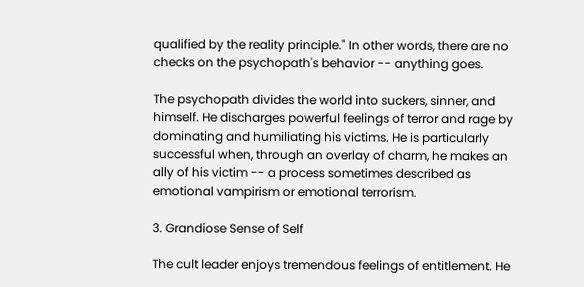qualified by the reality principle." In other words, there are no checks on the psychopath's behavior -- anything goes.

The psychopath divides the world into suckers, sinner, and himself. He discharges powerful feelings of terror and rage by dominating and humiliating his victims. He is particularly successful when, through an overlay of charm, he makes an ally of his victim -- a process sometimes described as emotional vampirism or emotional terrorism.

3. Grandiose Sense of Self

The cult leader enjoys tremendous feelings of entitlement. He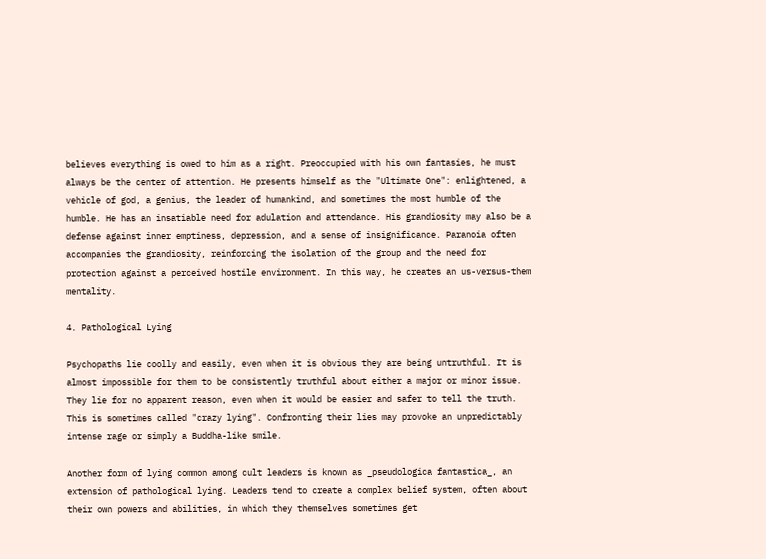believes everything is owed to him as a right. Preoccupied with his own fantasies, he must always be the center of attention. He presents himself as the "Ultimate One": enlightened, a vehicle of god, a genius, the leader of humankind, and sometimes the most humble of the humble. He has an insatiable need for adulation and attendance. His grandiosity may also be a defense against inner emptiness, depression, and a sense of insignificance. Paranoia often accompanies the grandiosity, reinforcing the isolation of the group and the need for protection against a perceived hostile environment. In this way, he creates an us-versus-them mentality.

4. Pathological Lying

Psychopaths lie coolly and easily, even when it is obvious they are being untruthful. It is almost impossible for them to be consistently truthful about either a major or minor issue. They lie for no apparent reason, even when it would be easier and safer to tell the truth. This is sometimes called "crazy lying". Confronting their lies may provoke an unpredictably intense rage or simply a Buddha-like smile.

Another form of lying common among cult leaders is known as _pseudologica fantastica_, an extension of pathological lying. Leaders tend to create a complex belief system, often about their own powers and abilities, in which they themselves sometimes get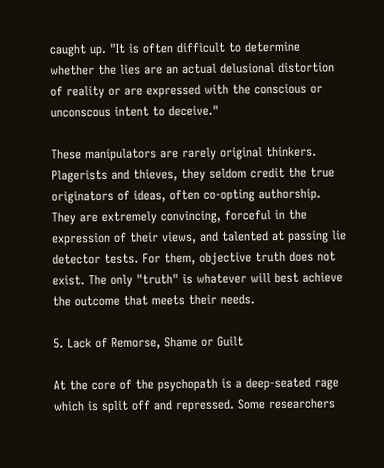caught up. "It is often difficult to determine whether the lies are an actual delusional distortion of reality or are expressed with the conscious or unconscous intent to deceive."

These manipulators are rarely original thinkers. Plagerists and thieves, they seldom credit the true originators of ideas, often co-opting authorship. They are extremely convincing, forceful in the expression of their views, and talented at passing lie detector tests. For them, objective truth does not exist. The only "truth" is whatever will best achieve the outcome that meets their needs.

5. Lack of Remorse, Shame or Guilt

At the core of the psychopath is a deep-seated rage which is split off and repressed. Some researchers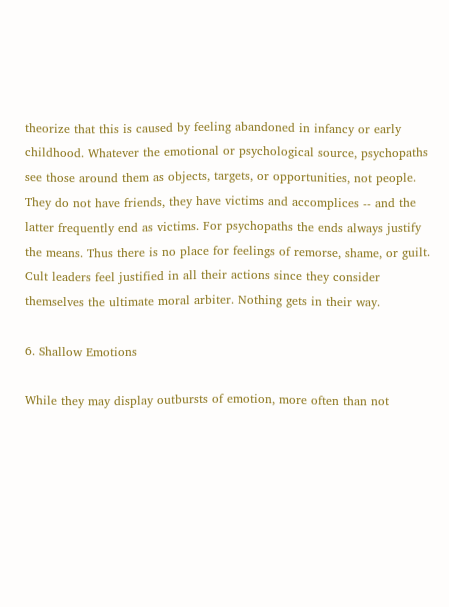theorize that this is caused by feeling abandoned in infancy or early childhood. Whatever the emotional or psychological source, psychopaths see those around them as objects, targets, or opportunities, not people. They do not have friends, they have victims and accomplices -- and the latter frequently end as victims. For psychopaths the ends always justify the means. Thus there is no place for feelings of remorse, shame, or guilt. Cult leaders feel justified in all their actions since they consider themselves the ultimate moral arbiter. Nothing gets in their way.

6. Shallow Emotions

While they may display outbursts of emotion, more often than not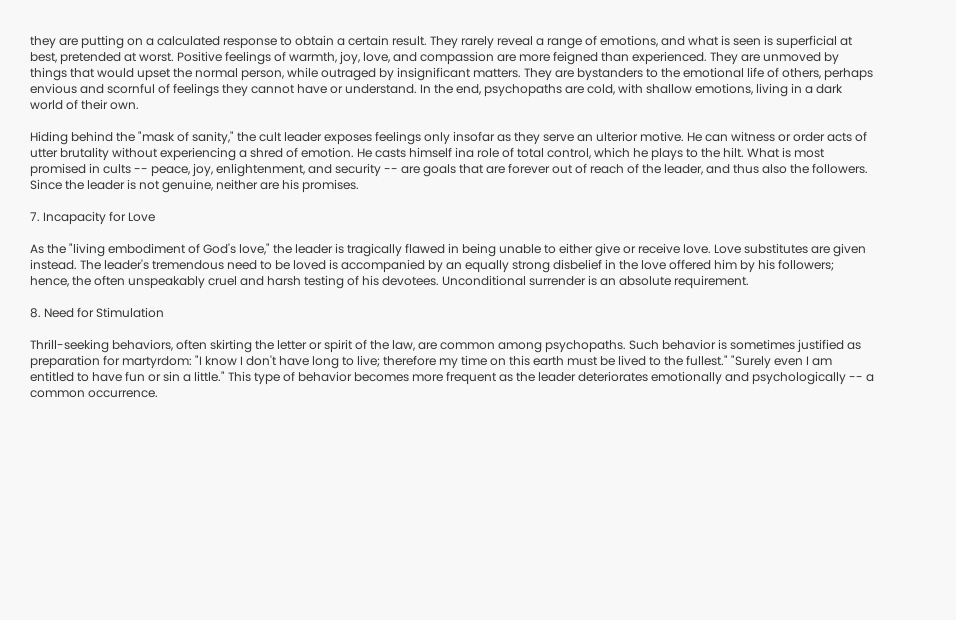they are putting on a calculated response to obtain a certain result. They rarely reveal a range of emotions, and what is seen is superficial at best, pretended at worst. Positive feelings of warmth, joy, love, and compassion are more feigned than experienced. They are unmoved by things that would upset the normal person, while outraged by insignificant matters. They are bystanders to the emotional life of others, perhaps envious and scornful of feelings they cannot have or understand. In the end, psychopaths are cold, with shallow emotions, living in a dark world of their own.

Hiding behind the "mask of sanity," the cult leader exposes feelings only insofar as they serve an ulterior motive. He can witness or order acts of utter brutality without experiencing a shred of emotion. He casts himself ina role of total control, which he plays to the hilt. What is most promised in cults -- peace, joy, enlightenment, and security -- are goals that are forever out of reach of the leader, and thus also the followers. Since the leader is not genuine, neither are his promises.

7. Incapacity for Love

As the "living embodiment of God's love," the leader is tragically flawed in being unable to either give or receive love. Love substitutes are given instead. The leader's tremendous need to be loved is accompanied by an equally strong disbelief in the love offered him by his followers; hence, the often unspeakably cruel and harsh testing of his devotees. Unconditional surrender is an absolute requirement.

8. Need for Stimulation

Thrill-seeking behaviors, often skirting the letter or spirit of the law, are common among psychopaths. Such behavior is sometimes justified as preparation for martyrdom: "I know I don't have long to live; therefore my time on this earth must be lived to the fullest." "Surely even I am entitled to have fun or sin a little." This type of behavior becomes more frequent as the leader deteriorates emotionally and psychologically -- a common occurrence.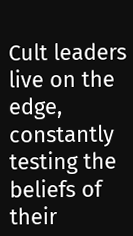Cult leaders live on the edge, constantly testing the beliefs of their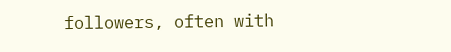followers, often with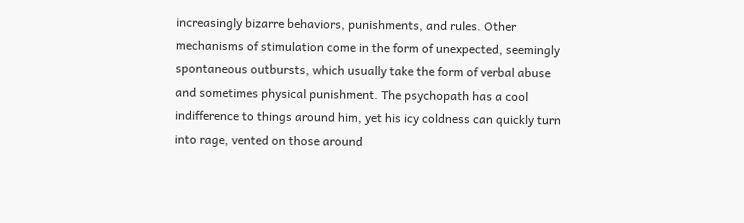increasingly bizarre behaviors, punishments, and rules. Other mechanisms of stimulation come in the form of unexpected, seemingly spontaneous outbursts, which usually take the form of verbal abuse and sometimes physical punishment. The psychopath has a cool indifference to things around him, yet his icy coldness can quickly turn into rage, vented on those around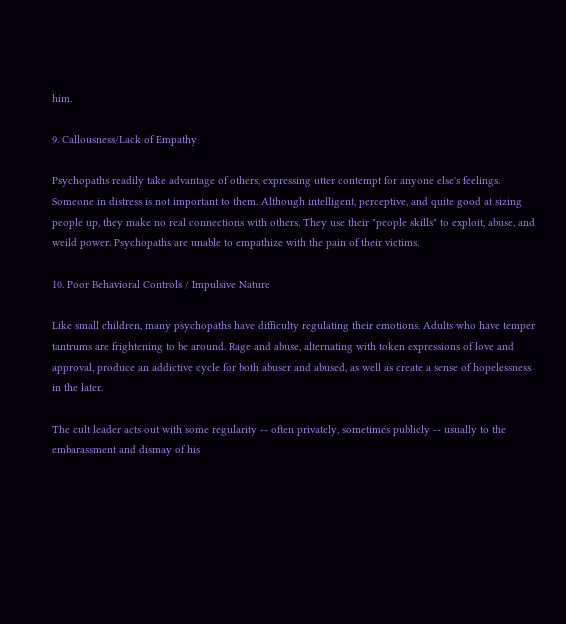him.

9. Callousness/Lack of Empathy

Psychopaths readily take advantage of others, expressing utter contempt for anyone else's feelings. Someone in distress is not important to them. Although intelligent, perceptive, and quite good at sizing people up, they make no real connections with others. They use their "people skills" to exploit, abuse, and weild power. Psychopaths are unable to empathize with the pain of their victims.

10. Poor Behavioral Controls / Impulsive Nature

Like small children, many psychopaths have difficulty regulating their emotions. Adults who have temper tantrums are frightening to be around. Rage and abuse, alternating with token expressions of love and approval, produce an addictive cycle for both abuser and abused, as well as create a sense of hopelessness in the later.

The cult leader acts out with some regularity -- often privately, sometimes publicly -- usually to the embarassment and dismay of his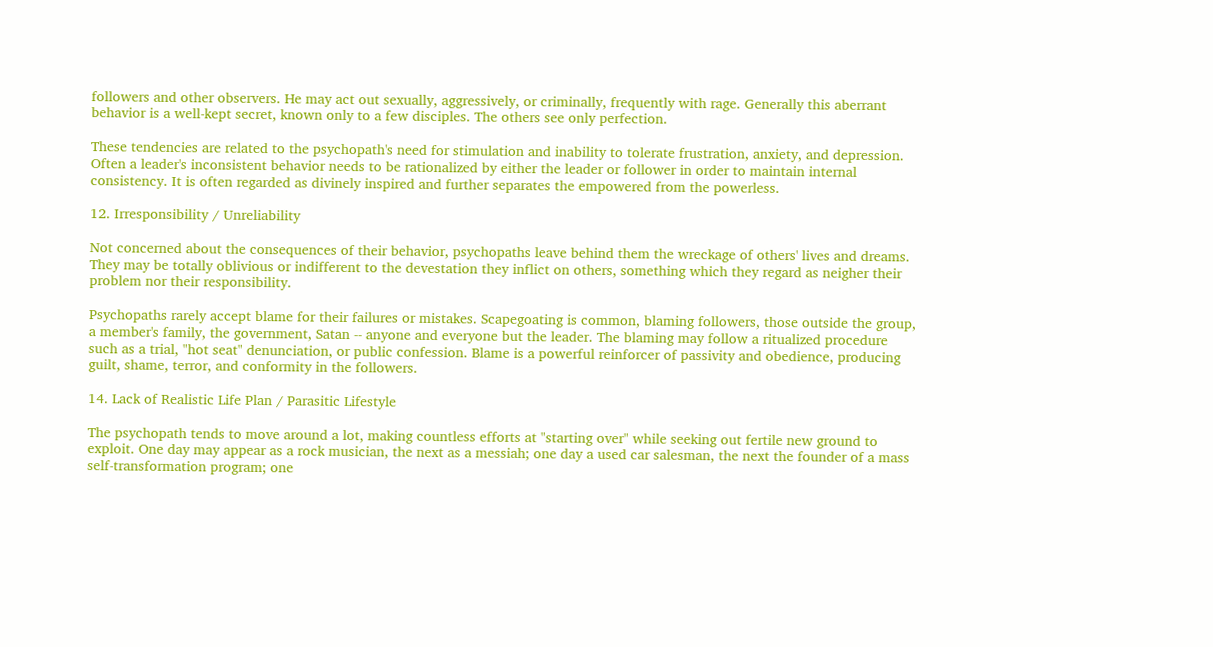followers and other observers. He may act out sexually, aggressively, or criminally, frequently with rage. Generally this aberrant behavior is a well-kept secret, known only to a few disciples. The others see only perfection.

These tendencies are related to the psychopath's need for stimulation and inability to tolerate frustration, anxiety, and depression. Often a leader's inconsistent behavior needs to be rationalized by either the leader or follower in order to maintain internal consistency. It is often regarded as divinely inspired and further separates the empowered from the powerless.

12. Irresponsibility / Unreliability

Not concerned about the consequences of their behavior, psychopaths leave behind them the wreckage of others' lives and dreams. They may be totally oblivious or indifferent to the devestation they inflict on others, something which they regard as neigher their problem nor their responsibility.

Psychopaths rarely accept blame for their failures or mistakes. Scapegoating is common, blaming followers, those outside the group, a member's family, the government, Satan -- anyone and everyone but the leader. The blaming may follow a ritualized procedure such as a trial, "hot seat" denunciation, or public confession. Blame is a powerful reinforcer of passivity and obedience, producing guilt, shame, terror, and conformity in the followers.

14. Lack of Realistic Life Plan / Parasitic Lifestyle

The psychopath tends to move around a lot, making countless efforts at "starting over" while seeking out fertile new ground to exploit. One day may appear as a rock musician, the next as a messiah; one day a used car salesman, the next the founder of a mass self-transformation program; one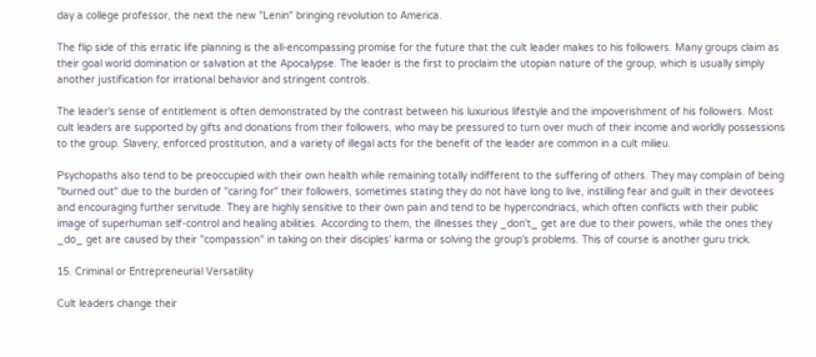day a college professor, the next the new "Lenin" bringing revolution to America.

The flip side of this erratic life planning is the all-encompassing promise for the future that the cult leader makes to his followers. Many groups claim as their goal world domination or salvation at the Apocalypse. The leader is the first to proclaim the utopian nature of the group, which is usually simply another justification for irrational behavior and stringent controls.

The leader's sense of entitlement is often demonstrated by the contrast between his luxurious lifestyle and the impoverishment of his followers. Most cult leaders are supported by gifts and donations from their followers, who may be pressured to turn over much of their income and worldly possessions to the group. Slavery, enforced prostitution, and a variety of illegal acts for the benefit of the leader are common in a cult milieu.

Psychopaths also tend to be preoccupied with their own health while remaining totally indifferent to the suffering of others. They may complain of being "burned out" due to the burden of "caring for" their followers, sometimes stating they do not have long to live, instilling fear and guilt in their devotees and encouraging further servitude. They are highly sensitive to their own pain and tend to be hypercondriacs, which often conflicts with their public image of superhuman self-control and healing abilities. According to them, the illnesses they _don't_ get are due to their powers, while the ones they _do_ get are caused by their "compassion" in taking on their disciples' karma or solving the group's problems. This of course is another guru trick.

15. Criminal or Entrepreneurial Versatility

Cult leaders change their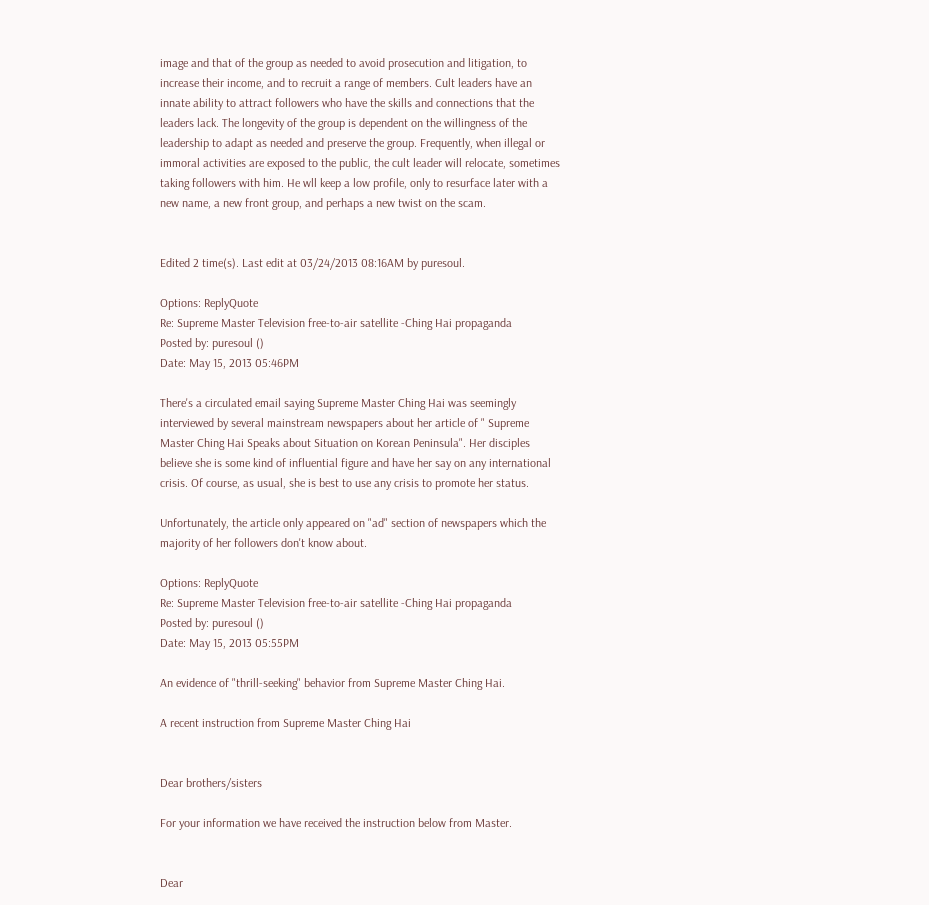image and that of the group as needed to avoid prosecution and litigation, to increase their income, and to recruit a range of members. Cult leaders have an innate ability to attract followers who have the skills and connections that the leaders lack. The longevity of the group is dependent on the willingness of the leadership to adapt as needed and preserve the group. Frequently, when illegal or immoral activities are exposed to the public, the cult leader will relocate, sometimes taking followers with him. He wll keep a low profile, only to resurface later with a new name, a new front group, and perhaps a new twist on the scam.


Edited 2 time(s). Last edit at 03/24/2013 08:16AM by puresoul.

Options: ReplyQuote
Re: Supreme Master Television free-to-air satellite -Ching Hai propaganda
Posted by: puresoul ()
Date: May 15, 2013 05:46PM

There's a circulated email saying Supreme Master Ching Hai was seemingly interviewed by several mainstream newspapers about her article of " Supreme Master Ching Hai Speaks about Situation on Korean Peninsula". Her disciples believe she is some kind of influential figure and have her say on any international crisis. Of course, as usual, she is best to use any crisis to promote her status.

Unfortunately, the article only appeared on "ad" section of newspapers which the majority of her followers don't know about.

Options: ReplyQuote
Re: Supreme Master Television free-to-air satellite -Ching Hai propaganda
Posted by: puresoul ()
Date: May 15, 2013 05:55PM

An evidence of "thrill-seeking" behavior from Supreme Master Ching Hai.

A recent instruction from Supreme Master Ching Hai


Dear brothers/sisters

For your information we have received the instruction below from Master.


Dear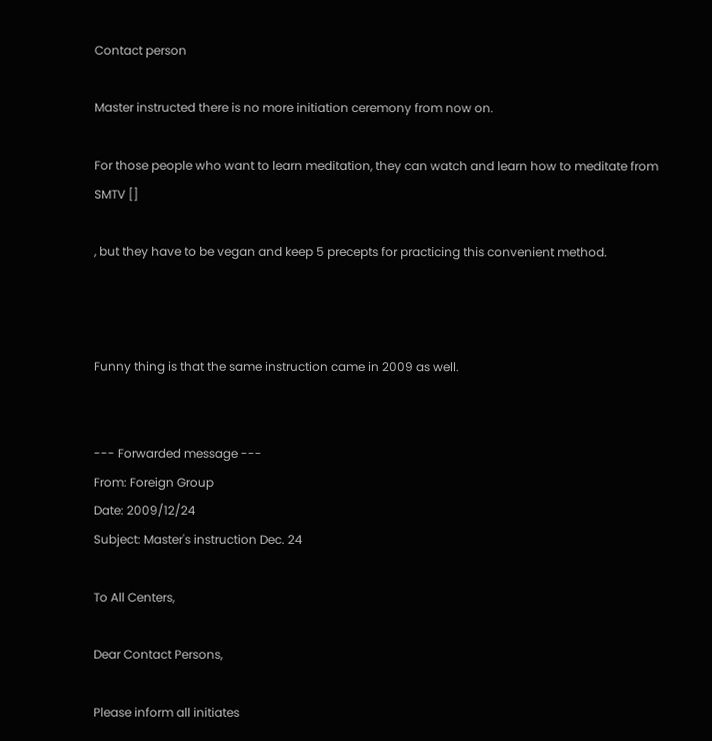Contact person

Master instructed there is no more initiation ceremony from now on.

For those people who want to learn meditation, they can watch and learn how to meditate from SMTV []

, but they have to be vegan and keep 5 precepts for practicing this convenient method.



Funny thing is that the same instruction came in 2009 as well.


--- Forwarded message ---
From: Foreign Group
Date: 2009/12/24
Subject: Master's instruction Dec. 24

To All Centers,

Dear Contact Persons,

Please inform all initiates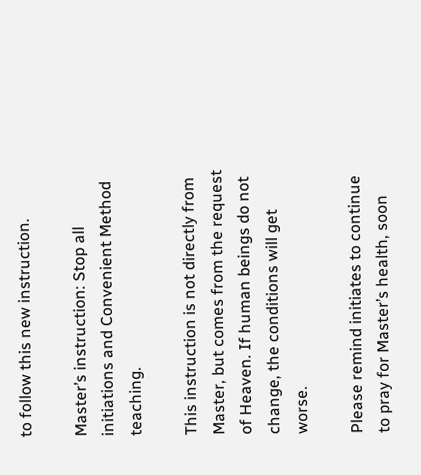to follow this new instruction.

Master’s instruction: Stop all initiations and Convenient Method teaching.

This instruction is not directly from Master, but comes from the request of Heaven. If human beings do not change, the conditions will get worse.

Please remind initiates to continue to pray for Master’s health, soon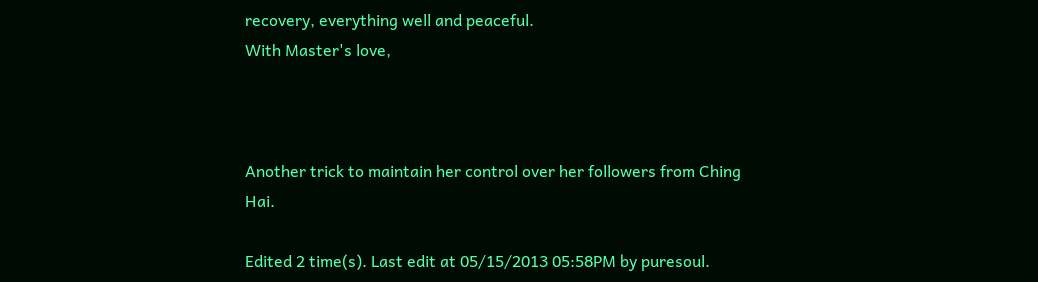recovery, everything well and peaceful.
With Master's love,



Another trick to maintain her control over her followers from Ching Hai.

Edited 2 time(s). Last edit at 05/15/2013 05:58PM by puresoul.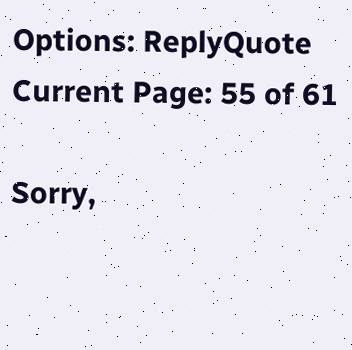Options: ReplyQuote
Current Page: 55 of 61

Sorry,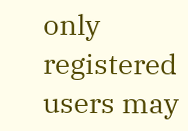only registered users may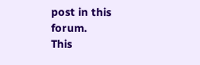post in this forum.
This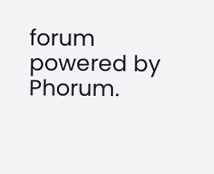forum powered by Phorum.